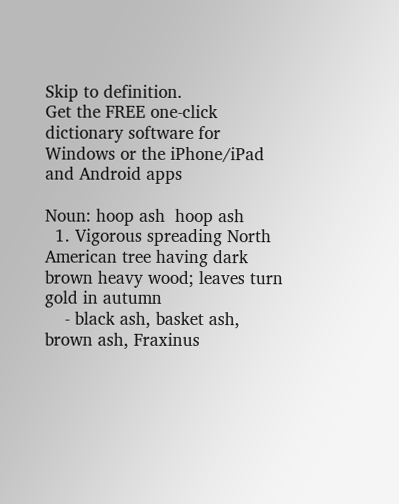Skip to definition.
Get the FREE one-click dictionary software for Windows or the iPhone/iPad and Android apps

Noun: hoop ash  hoop ash
  1. Vigorous spreading North American tree having dark brown heavy wood; leaves turn gold in autumn
    - black ash, basket ash, brown ash, Fraxinus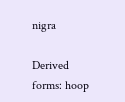nigra

Derived forms: hoop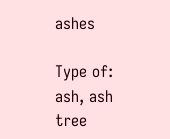ashes

Type of: ash, ash tree